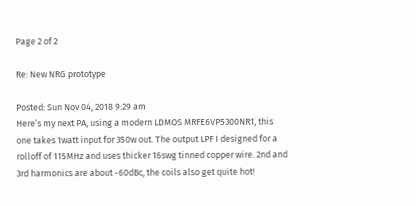Page 2 of 2

Re: New NRG prototype

Posted: Sun Nov 04, 2018 9:29 am
Here’s my next PA, using a modern LDMOS MRFE6VP5300NR1, this one takes 1watt input for 350w out. The output LPF I designed for a rolloff of 115MHz and uses thicker 16swg tinned copper wire. 2nd and 3rd harmonics are about -60dBc, the coils also get quite hot!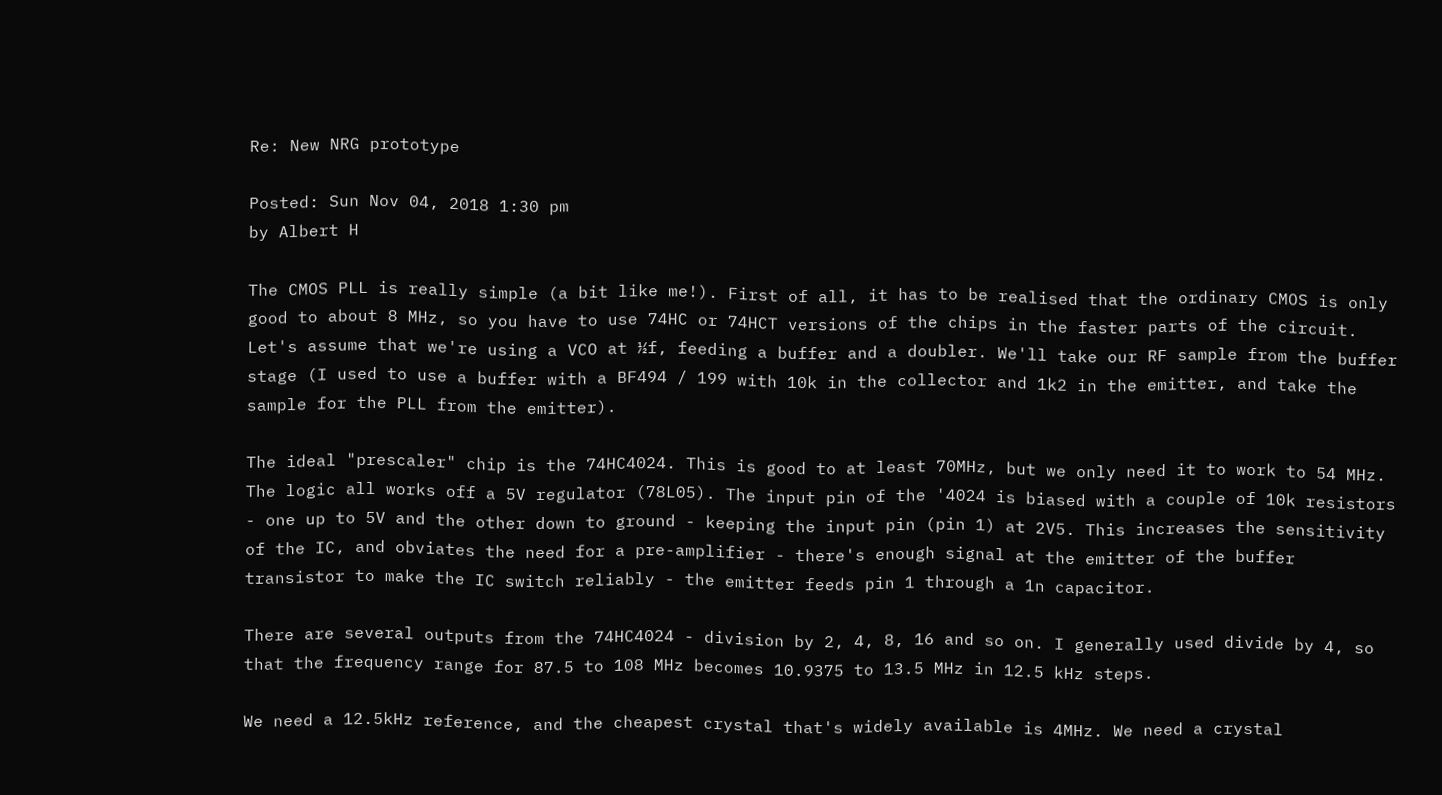Re: New NRG prototype

Posted: Sun Nov 04, 2018 1:30 pm
by Albert H

The CMOS PLL is really simple (a bit like me!). First of all, it has to be realised that the ordinary CMOS is only good to about 8 MHz, so you have to use 74HC or 74HCT versions of the chips in the faster parts of the circuit. Let's assume that we're using a VCO at ½f, feeding a buffer and a doubler. We'll take our RF sample from the buffer stage (I used to use a buffer with a BF494 / 199 with 10k in the collector and 1k2 in the emitter, and take the sample for the PLL from the emitter).

The ideal "prescaler" chip is the 74HC4024. This is good to at least 70MHz, but we only need it to work to 54 MHz. The logic all works off a 5V regulator (78L05). The input pin of the '4024 is biased with a couple of 10k resistors - one up to 5V and the other down to ground - keeping the input pin (pin 1) at 2V5. This increases the sensitivity of the IC, and obviates the need for a pre-amplifier - there's enough signal at the emitter of the buffer transistor to make the IC switch reliably - the emitter feeds pin 1 through a 1n capacitor.

There are several outputs from the 74HC4024 - division by 2, 4, 8, 16 and so on. I generally used divide by 4, so that the frequency range for 87.5 to 108 MHz becomes 10.9375 to 13.5 MHz in 12.5 kHz steps.

We need a 12.5kHz reference, and the cheapest crystal that's widely available is 4MHz. We need a crystal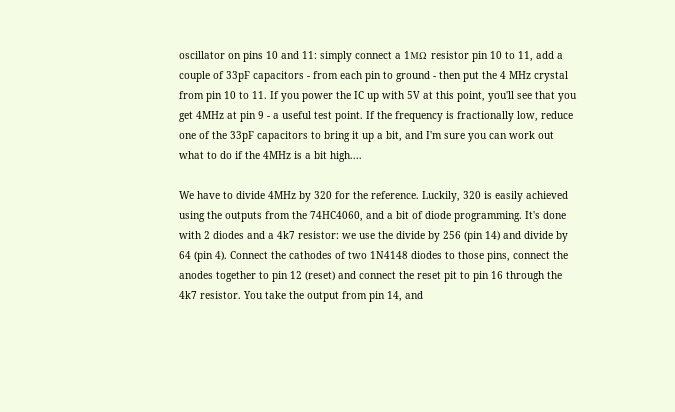oscillator on pins 10 and 11: simply connect a 1MΩ resistor pin 10 to 11, add a couple of 33pF capacitors - from each pin to ground - then put the 4 MHz crystal from pin 10 to 11. If you power the IC up with 5V at this point, you'll see that you get 4MHz at pin 9 - a useful test point. If the frequency is fractionally low, reduce one of the 33pF capacitors to bring it up a bit, and I'm sure you can work out what to do if the 4MHz is a bit high....

We have to divide 4MHz by 320 for the reference. Luckily, 320 is easily achieved using the outputs from the 74HC4060, and a bit of diode programming. It's done with 2 diodes and a 4k7 resistor: we use the divide by 256 (pin 14) and divide by 64 (pin 4). Connect the cathodes of two 1N4148 diodes to those pins, connect the anodes together to pin 12 (reset) and connect the reset pit to pin 16 through the 4k7 resistor. You take the output from pin 14, and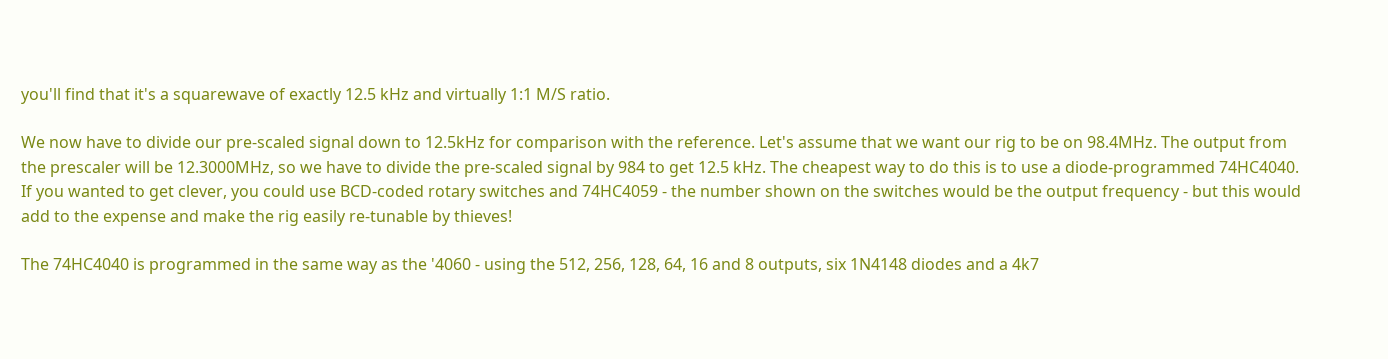you'll find that it's a squarewave of exactly 12.5 kHz and virtually 1:1 M/S ratio.

We now have to divide our pre-scaled signal down to 12.5kHz for comparison with the reference. Let's assume that we want our rig to be on 98.4MHz. The output from the prescaler will be 12.3000MHz, so we have to divide the pre-scaled signal by 984 to get 12.5 kHz. The cheapest way to do this is to use a diode-programmed 74HC4040. If you wanted to get clever, you could use BCD-coded rotary switches and 74HC4059 - the number shown on the switches would be the output frequency - but this would add to the expense and make the rig easily re-tunable by thieves!

The 74HC4040 is programmed in the same way as the '4060 - using the 512, 256, 128, 64, 16 and 8 outputs, six 1N4148 diodes and a 4k7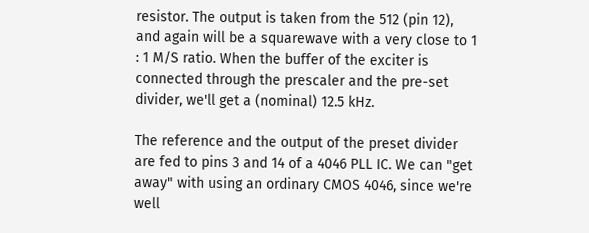resistor. The output is taken from the 512 (pin 12), and again will be a squarewave with a very close to 1 : 1 M/S ratio. When the buffer of the exciter is connected through the prescaler and the pre-set divider, we'll get a (nominal) 12.5 kHz.

The reference and the output of the preset divider are fed to pins 3 and 14 of a 4046 PLL IC. We can "get away" with using an ordinary CMOS 4046, since we're well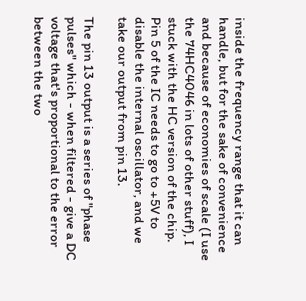inside the frequency range that it can handle, but for the sake of convenience and because of economies of scale (I use the 74HC4046 in lots of other stuff), I stuck with the HC version of the chip. Pin 5 of the IC needs to go to +5V to disable the internal oscillator, and we take our output from pin 13.

The pin 13 output is a series of "phase pulses" which - when filtered - give a DC voltage that's proportional to the error between the two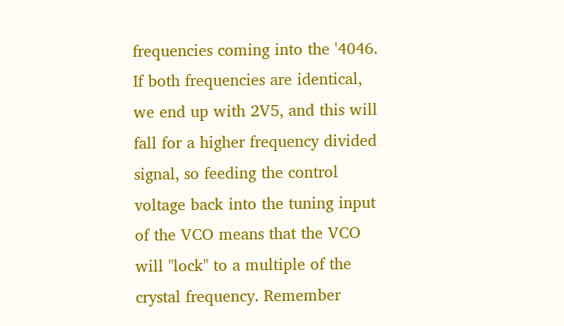frequencies coming into the '4046. If both frequencies are identical, we end up with 2V5, and this will fall for a higher frequency divided signal, so feeding the control voltage back into the tuning input of the VCO means that the VCO will "lock" to a multiple of the crystal frequency. Remember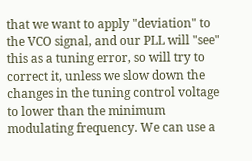that we want to apply "deviation" to the VCO signal, and our PLL will "see" this as a tuning error, so will try to correct it, unless we slow down the changes in the tuning control voltage to lower than the minimum modulating frequency. We can use a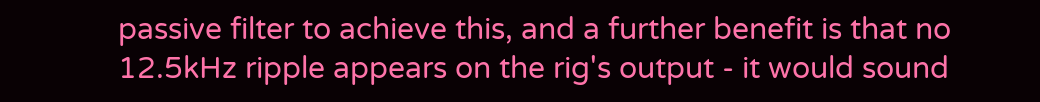passive filter to achieve this, and a further benefit is that no 12.5kHz ripple appears on the rig's output - it would sound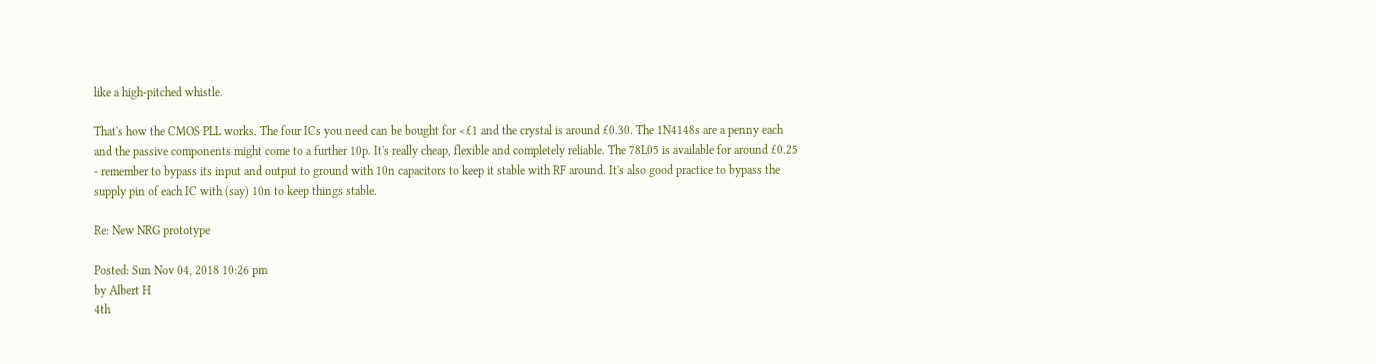like a high-pitched whistle.

That's how the CMOS PLL works. The four ICs you need can be bought for <£1 and the crystal is around £0.30. The 1N4148s are a penny each and the passive components might come to a further 10p. It's really cheap, flexible and completely reliable. The 78L05 is available for around £0.25 - remember to bypass its input and output to ground with 10n capacitors to keep it stable with RF around. It's also good practice to bypass the supply pin of each IC with (say) 10n to keep things stable.

Re: New NRG prototype

Posted: Sun Nov 04, 2018 10:26 pm
by Albert H
4th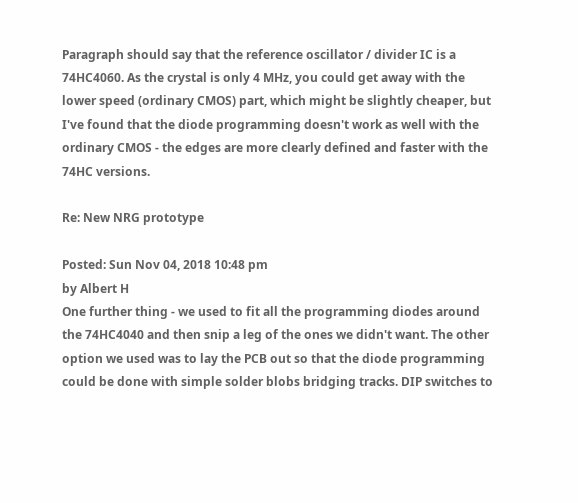Paragraph should say that the reference oscillator / divider IC is a 74HC4060. As the crystal is only 4 MHz, you could get away with the lower speed (ordinary CMOS) part, which might be slightly cheaper, but I've found that the diode programming doesn't work as well with the ordinary CMOS - the edges are more clearly defined and faster with the 74HC versions.

Re: New NRG prototype

Posted: Sun Nov 04, 2018 10:48 pm
by Albert H
One further thing - we used to fit all the programming diodes around the 74HC4040 and then snip a leg of the ones we didn't want. The other option we used was to lay the PCB out so that the diode programming could be done with simple solder blobs bridging tracks. DIP switches to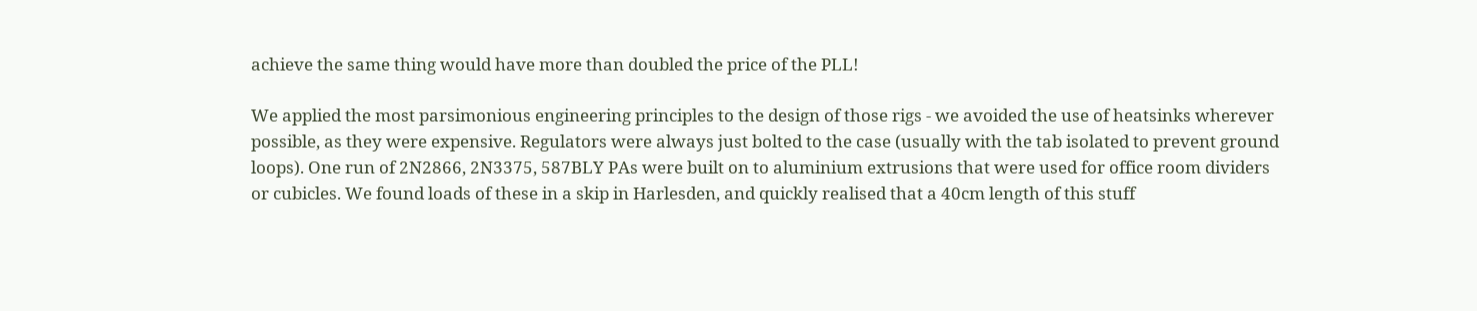achieve the same thing would have more than doubled the price of the PLL!

We applied the most parsimonious engineering principles to the design of those rigs - we avoided the use of heatsinks wherever possible, as they were expensive. Regulators were always just bolted to the case (usually with the tab isolated to prevent ground loops). One run of 2N2866, 2N3375, 587BLY PAs were built on to aluminium extrusions that were used for office room dividers or cubicles. We found loads of these in a skip in Harlesden, and quickly realised that a 40cm length of this stuff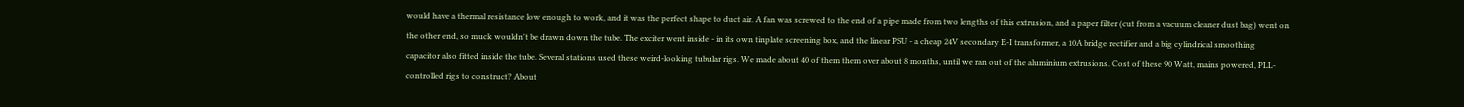would have a thermal resistance low enough to work, and it was the perfect shape to duct air. A fan was screwed to the end of a pipe made from two lengths of this extrusion, and a paper filter (cut from a vacuum cleaner dust bag) went on the other end, so muck wouldn't be drawn down the tube. The exciter went inside - in its own tinplate screening box, and the linear PSU - a cheap 24V secondary E-I transformer, a 10A bridge rectifier and a big cylindrical smoothing capacitor also fitted inside the tube. Several stations used these weird-looking tubular rigs. We made about 40 of them them over about 8 months, until we ran out of the aluminium extrusions. Cost of these 90 Watt, mains powered, PLL-controlled rigs to construct? About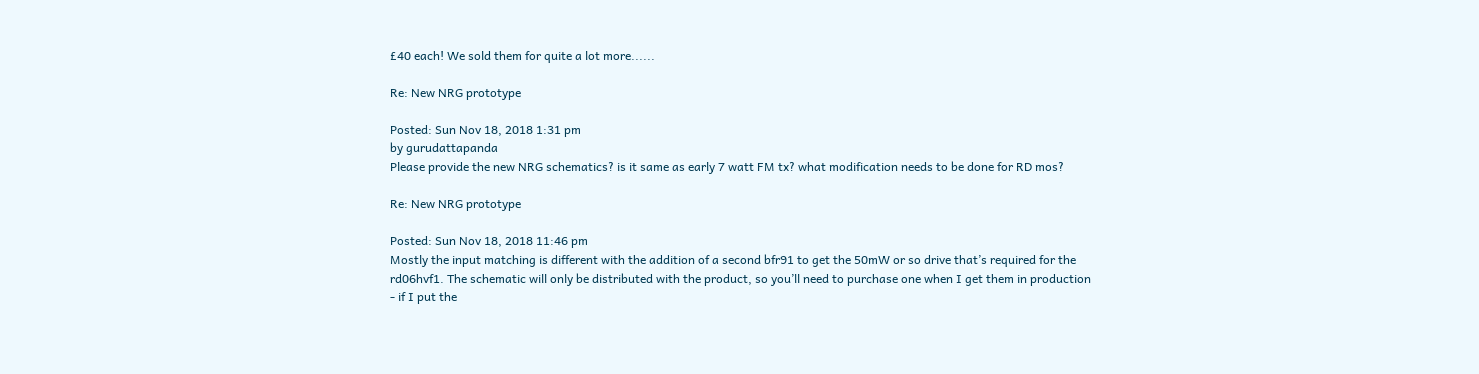£40 each! We sold them for quite a lot more......

Re: New NRG prototype

Posted: Sun Nov 18, 2018 1:31 pm
by gurudattapanda
Please provide the new NRG schematics? is it same as early 7 watt FM tx? what modification needs to be done for RD mos?

Re: New NRG prototype

Posted: Sun Nov 18, 2018 11:46 pm
Mostly the input matching is different with the addition of a second bfr91 to get the 50mW or so drive that’s required for the rd06hvf1. The schematic will only be distributed with the product, so you’ll need to purchase one when I get them in production - if I put the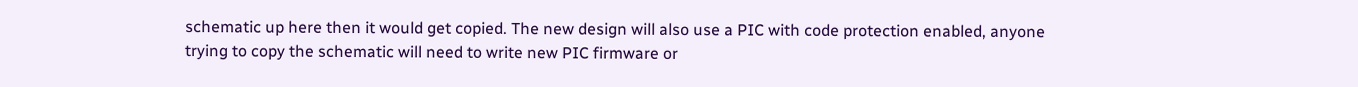schematic up here then it would get copied. The new design will also use a PIC with code protection enabled, anyone trying to copy the schematic will need to write new PIC firmware or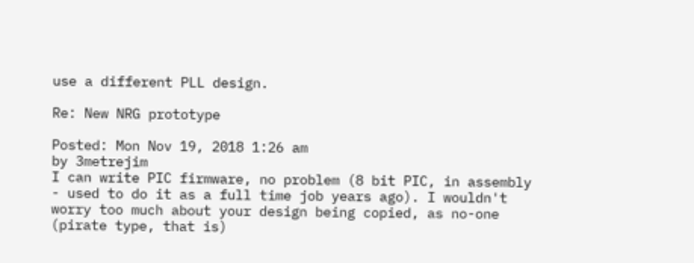use a different PLL design.

Re: New NRG prototype

Posted: Mon Nov 19, 2018 1:26 am
by 3metrejim
I can write PIC firmware, no problem (8 bit PIC, in assembly - used to do it as a full time job years ago). I wouldn't worry too much about your design being copied, as no-one (pirate type, that is)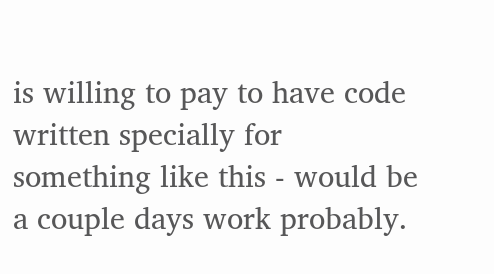is willing to pay to have code written specially for something like this - would be a couple days work probably.